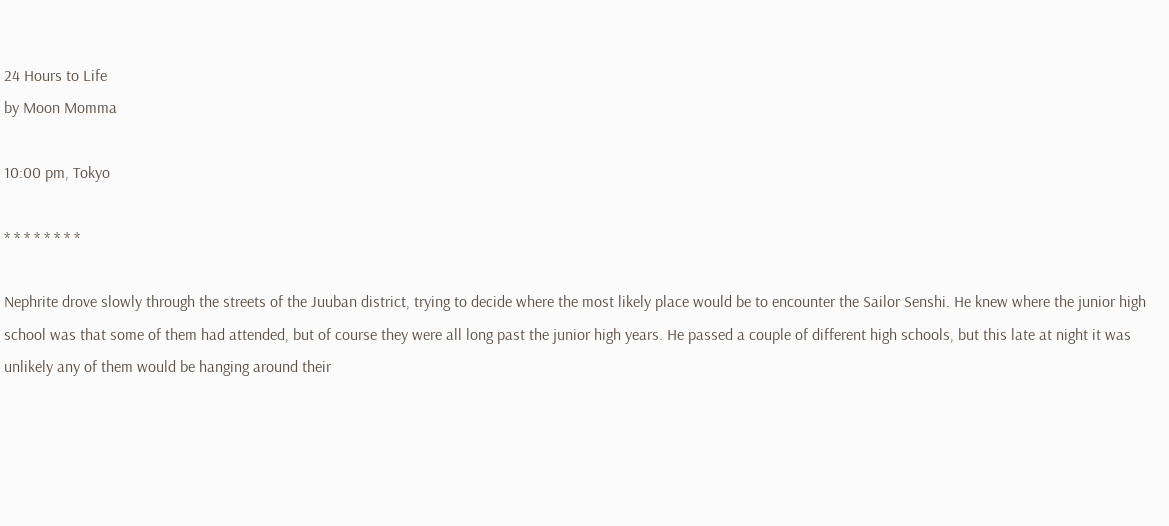24 Hours to Life
by Moon Momma

10:00 pm, Tokyo

* * * * * * * *

Nephrite drove slowly through the streets of the Juuban district, trying to decide where the most likely place would be to encounter the Sailor Senshi. He knew where the junior high school was that some of them had attended, but of course they were all long past the junior high years. He passed a couple of different high schools, but this late at night it was unlikely any of them would be hanging around their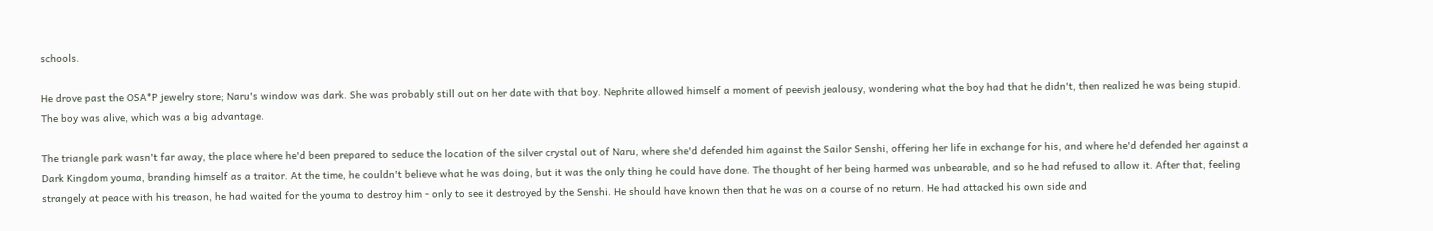schools.

He drove past the OSA*P jewelry store; Naru's window was dark. She was probably still out on her date with that boy. Nephrite allowed himself a moment of peevish jealousy, wondering what the boy had that he didn't, then realized he was being stupid. The boy was alive, which was a big advantage.

The triangle park wasn't far away, the place where he'd been prepared to seduce the location of the silver crystal out of Naru, where she'd defended him against the Sailor Senshi, offering her life in exchange for his, and where he'd defended her against a Dark Kingdom youma, branding himself as a traitor. At the time, he couldn't believe what he was doing, but it was the only thing he could have done. The thought of her being harmed was unbearable, and so he had refused to allow it. After that, feeling strangely at peace with his treason, he had waited for the youma to destroy him - only to see it destroyed by the Senshi. He should have known then that he was on a course of no return. He had attacked his own side and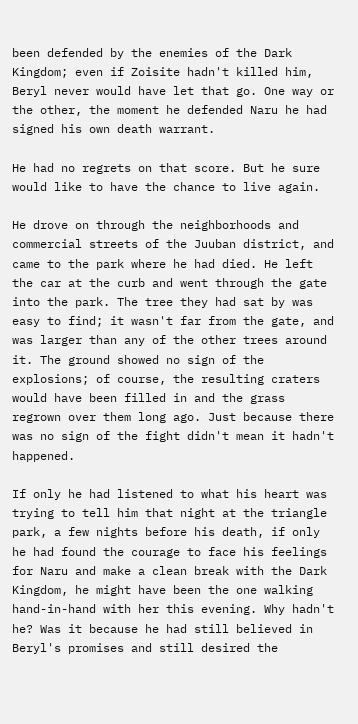been defended by the enemies of the Dark Kingdom; even if Zoisite hadn't killed him, Beryl never would have let that go. One way or the other, the moment he defended Naru he had signed his own death warrant.

He had no regrets on that score. But he sure would like to have the chance to live again.

He drove on through the neighborhoods and commercial streets of the Juuban district, and came to the park where he had died. He left the car at the curb and went through the gate into the park. The tree they had sat by was easy to find; it wasn't far from the gate, and was larger than any of the other trees around it. The ground showed no sign of the explosions; of course, the resulting craters would have been filled in and the grass regrown over them long ago. Just because there was no sign of the fight didn't mean it hadn't happened.

If only he had listened to what his heart was trying to tell him that night at the triangle park, a few nights before his death, if only he had found the courage to face his feelings for Naru and make a clean break with the Dark Kingdom, he might have been the one walking hand-in-hand with her this evening. Why hadn't he? Was it because he had still believed in Beryl's promises and still desired the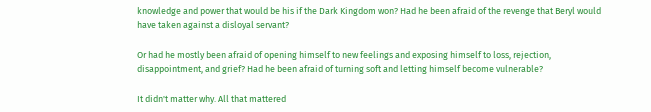knowledge and power that would be his if the Dark Kingdom won? Had he been afraid of the revenge that Beryl would have taken against a disloyal servant?

Or had he mostly been afraid of opening himself to new feelings and exposing himself to loss, rejection, disappointment, and grief? Had he been afraid of turning soft and letting himself become vulnerable?

It didn't matter why. All that mattered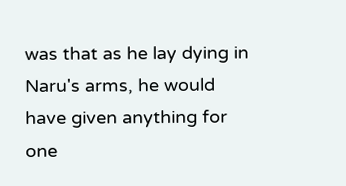was that as he lay dying in Naru's arms, he would have given anything for one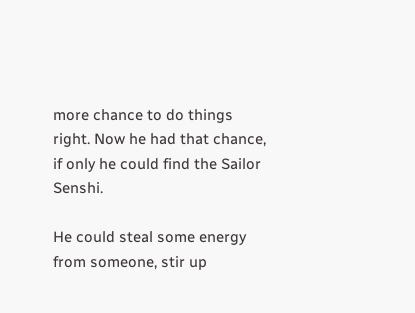more chance to do things right. Now he had that chance, if only he could find the Sailor Senshi.

He could steal some energy from someone, stir up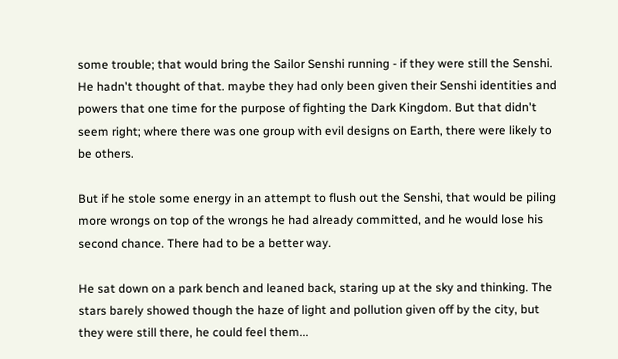some trouble; that would bring the Sailor Senshi running - if they were still the Senshi. He hadn't thought of that. maybe they had only been given their Senshi identities and powers that one time for the purpose of fighting the Dark Kingdom. But that didn't seem right; where there was one group with evil designs on Earth, there were likely to be others.

But if he stole some energy in an attempt to flush out the Senshi, that would be piling more wrongs on top of the wrongs he had already committed, and he would lose his second chance. There had to be a better way.

He sat down on a park bench and leaned back, staring up at the sky and thinking. The stars barely showed though the haze of light and pollution given off by the city, but they were still there, he could feel them...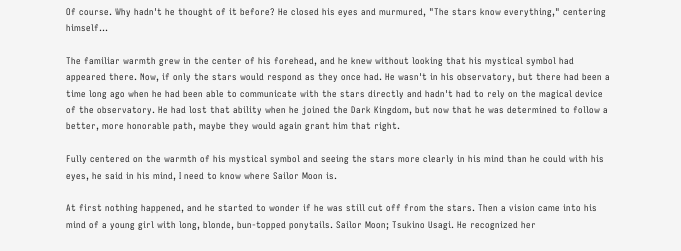Of course. Why hadn't he thought of it before? He closed his eyes and murmured, "The stars know everything," centering himself...

The familiar warmth grew in the center of his forehead, and he knew without looking that his mystical symbol had appeared there. Now, if only the stars would respond as they once had. He wasn't in his observatory, but there had been a time long ago when he had been able to communicate with the stars directly and hadn't had to rely on the magical device of the observatory. He had lost that ability when he joined the Dark Kingdom, but now that he was determined to follow a better, more honorable path, maybe they would again grant him that right.

Fully centered on the warmth of his mystical symbol and seeing the stars more clearly in his mind than he could with his eyes, he said in his mind, I need to know where Sailor Moon is.

At first nothing happened, and he started to wonder if he was still cut off from the stars. Then a vision came into his mind of a young girl with long, blonde, bun-topped ponytails. Sailor Moon; Tsukino Usagi. He recognized her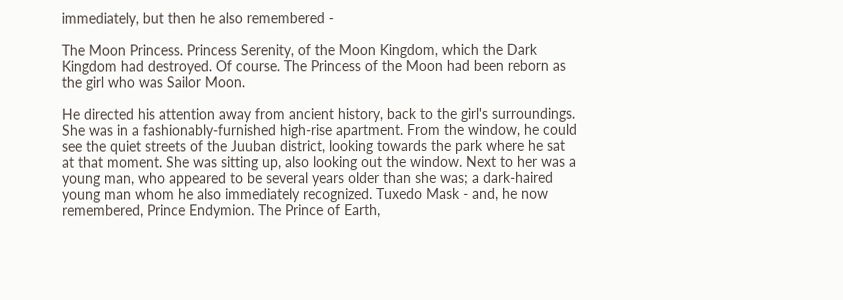immediately, but then he also remembered -

The Moon Princess. Princess Serenity, of the Moon Kingdom, which the Dark Kingdom had destroyed. Of course. The Princess of the Moon had been reborn as the girl who was Sailor Moon.

He directed his attention away from ancient history, back to the girl's surroundings. She was in a fashionably-furnished high-rise apartment. From the window, he could see the quiet streets of the Juuban district, looking towards the park where he sat at that moment. She was sitting up, also looking out the window. Next to her was a young man, who appeared to be several years older than she was; a dark-haired young man whom he also immediately recognized. Tuxedo Mask - and, he now remembered, Prince Endymion. The Prince of Earth,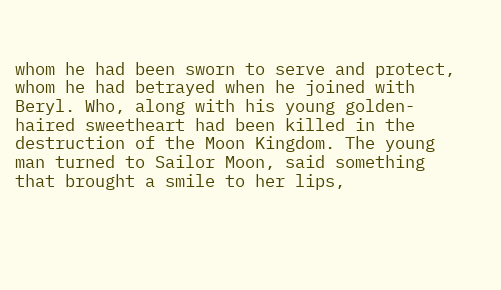whom he had been sworn to serve and protect, whom he had betrayed when he joined with Beryl. Who, along with his young golden-haired sweetheart had been killed in the destruction of the Moon Kingdom. The young man turned to Sailor Moon, said something that brought a smile to her lips,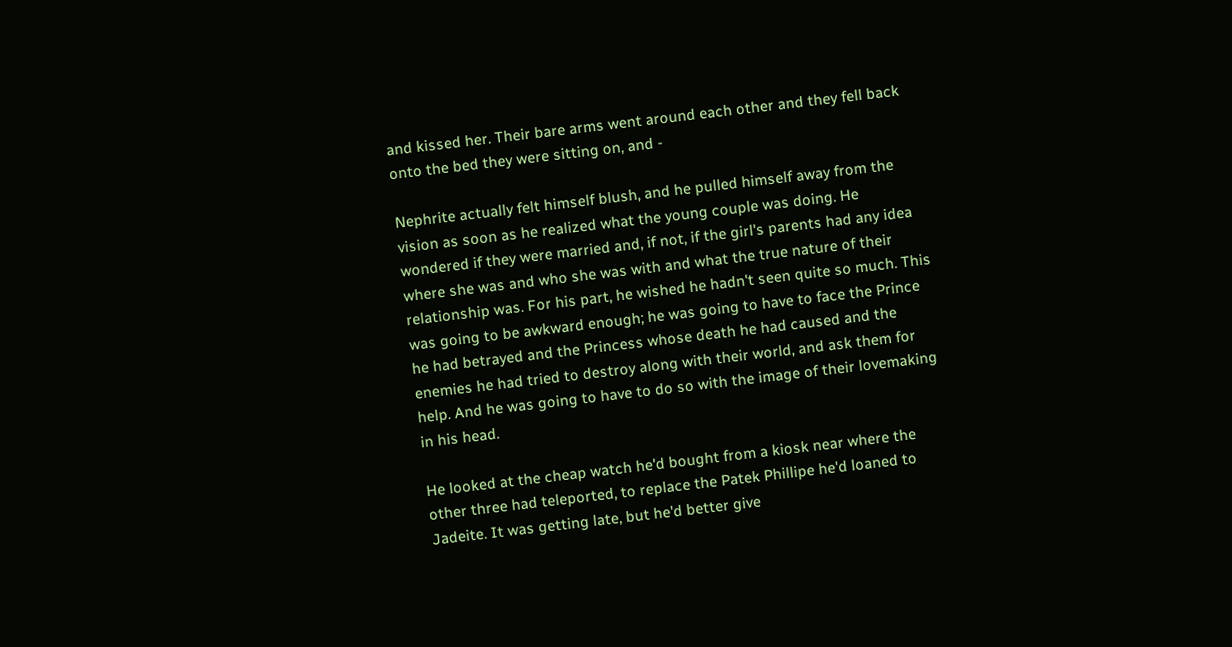and kissed her. Their bare arms went around each other and they fell back onto the bed they were sitting on, and -

Nephrite actually felt himself blush, and he pulled himself away from the vision as soon as he realized what the young couple was doing. He wondered if they were married and, if not, if the girl's parents had any idea where she was and who she was with and what the true nature of their relationship was. For his part, he wished he hadn't seen quite so much. This was going to be awkward enough; he was going to have to face the Prince he had betrayed and the Princess whose death he had caused and the enemies he had tried to destroy along with their world, and ask them for help. And he was going to have to do so with the image of their lovemaking in his head.

He looked at the cheap watch he'd bought from a kiosk near where the other three had teleported, to replace the Patek Phillipe he'd loaned to Jadeite. It was getting late, but he'd better give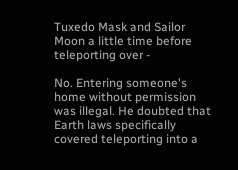Tuxedo Mask and Sailor Moon a little time before teleporting over -

No. Entering someone's home without permission was illegal. He doubted that Earth laws specifically covered teleporting into a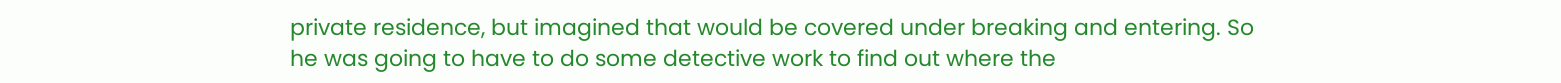private residence, but imagined that would be covered under breaking and entering. So he was going to have to do some detective work to find out where the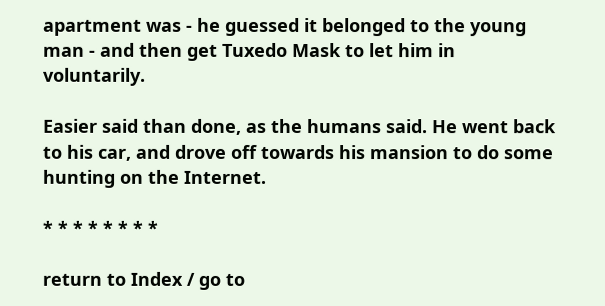apartment was - he guessed it belonged to the young man - and then get Tuxedo Mask to let him in voluntarily.

Easier said than done, as the humans said. He went back to his car, and drove off towards his mansion to do some hunting on the Internet.

* * * * * * * *

return to Index / go to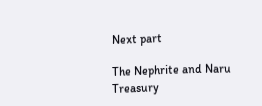Next part

The Nephrite and Naru Treasury